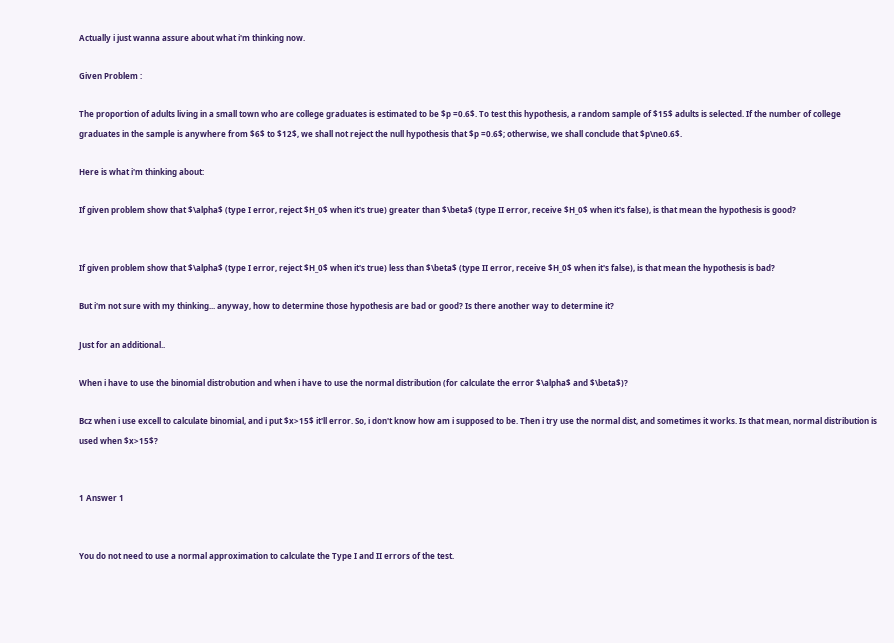Actually i just wanna assure about what i'm thinking now.

Given Problem :

The proportion of adults living in a small town who are college graduates is estimated to be $p =0.6$. To test this hypothesis, a random sample of $15$ adults is selected. If the number of college graduates in the sample is anywhere from $6$ to $12$, we shall not reject the null hypothesis that $p =0.6$; otherwise, we shall conclude that $p\ne0.6$.

Here is what i'm thinking about:

If given problem show that $\alpha$ (type I error, reject $H_0$ when it's true) greater than $\beta$ (type II error, receive $H_0$ when it's false), is that mean the hypothesis is good?


If given problem show that $\alpha$ (type I error, reject $H_0$ when it's true) less than $\beta$ (type II error, receive $H_0$ when it's false), is that mean the hypothesis is bad?

But i'm not sure with my thinking... anyway, how to determine those hypothesis are bad or good? Is there another way to determine it?

Just for an additional..

When i have to use the binomial distrobution and when i have to use the normal distribution (for calculate the error $\alpha$ and $\beta$)?

Bcz when i use excell to calculate binomial, and i put $x>15$ it'll error. So, i don't know how am i supposed to be. Then i try use the normal dist, and sometimes it works. Is that mean, normal distribution is used when $x>15$?


1 Answer 1


You do not need to use a normal approximation to calculate the Type I and II errors of the test.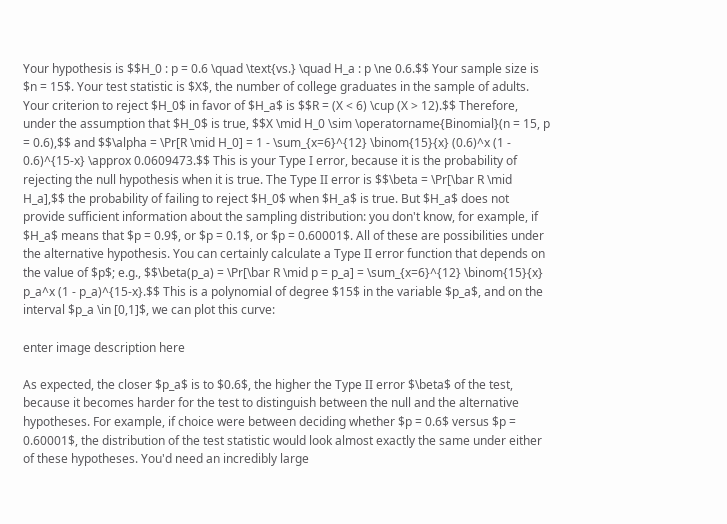Your hypothesis is $$H_0 : p = 0.6 \quad \text{vs.} \quad H_a : p \ne 0.6.$$ Your sample size is $n = 15$. Your test statistic is $X$, the number of college graduates in the sample of adults. Your criterion to reject $H_0$ in favor of $H_a$ is $$R = (X < 6) \cup (X > 12).$$ Therefore, under the assumption that $H_0$ is true, $$X \mid H_0 \sim \operatorname{Binomial}(n = 15, p = 0.6),$$ and $$\alpha = \Pr[R \mid H_0] = 1 - \sum_{x=6}^{12} \binom{15}{x} (0.6)^x (1 - 0.6)^{15-x} \approx 0.0609473.$$ This is your Type I error, because it is the probability of rejecting the null hypothesis when it is true. The Type II error is $$\beta = \Pr[\bar R \mid H_a],$$ the probability of failing to reject $H_0$ when $H_a$ is true. But $H_a$ does not provide sufficient information about the sampling distribution: you don't know, for example, if $H_a$ means that $p = 0.9$, or $p = 0.1$, or $p = 0.60001$. All of these are possibilities under the alternative hypothesis. You can certainly calculate a Type II error function that depends on the value of $p$; e.g., $$\beta(p_a) = \Pr[\bar R \mid p = p_a] = \sum_{x=6}^{12} \binom{15}{x} p_a^x (1 - p_a)^{15-x}.$$ This is a polynomial of degree $15$ in the variable $p_a$, and on the interval $p_a \in [0,1]$, we can plot this curve:

enter image description here

As expected, the closer $p_a$ is to $0.6$, the higher the Type II error $\beta$ of the test, because it becomes harder for the test to distinguish between the null and the alternative hypotheses. For example, if choice were between deciding whether $p = 0.6$ versus $p = 0.60001$, the distribution of the test statistic would look almost exactly the same under either of these hypotheses. You'd need an incredibly large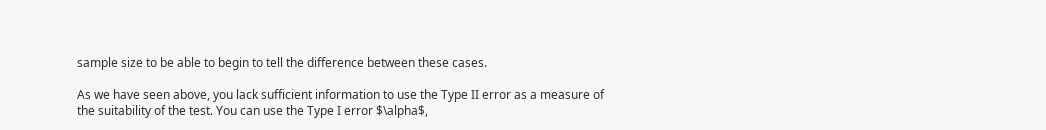sample size to be able to begin to tell the difference between these cases.

As we have seen above, you lack sufficient information to use the Type II error as a measure of the suitability of the test. You can use the Type I error $\alpha$,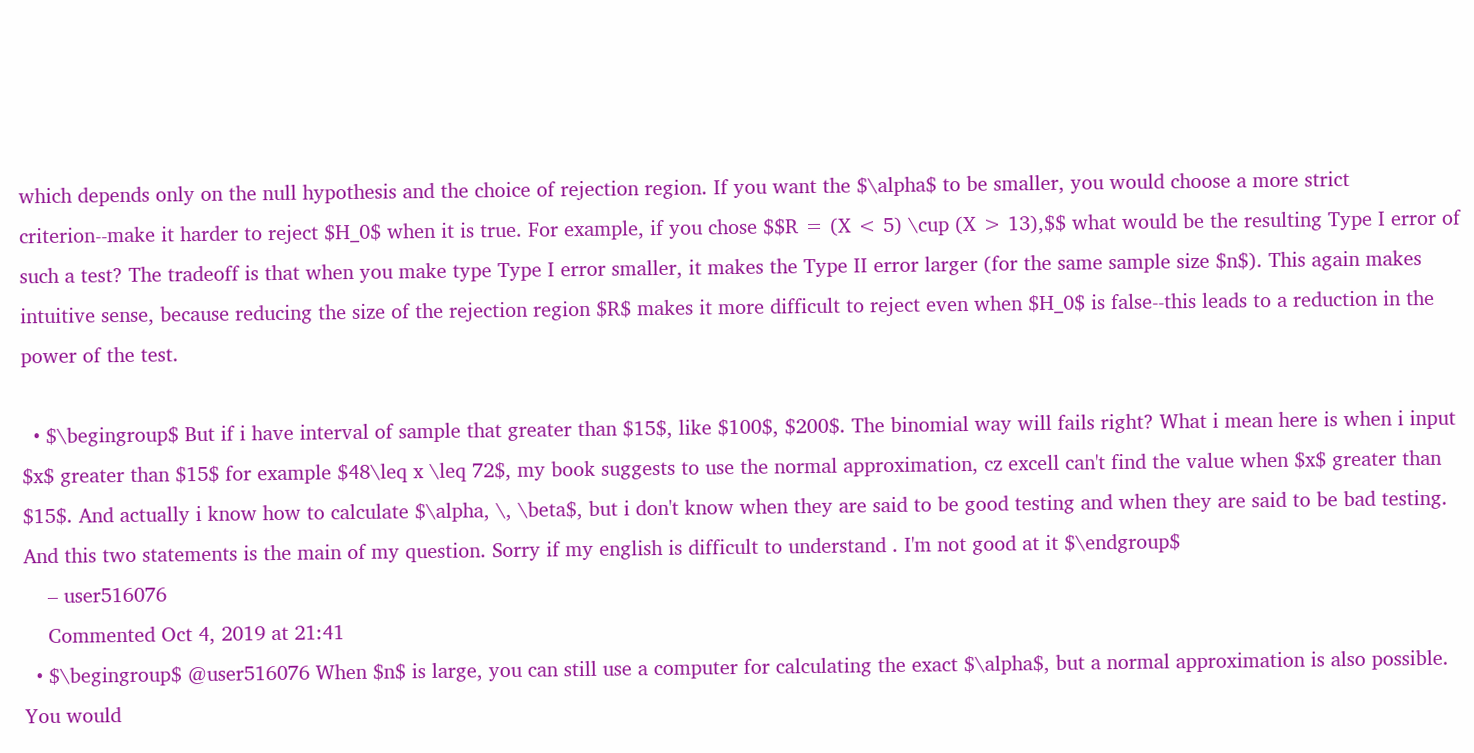which depends only on the null hypothesis and the choice of rejection region. If you want the $\alpha$ to be smaller, you would choose a more strict criterion--make it harder to reject $H_0$ when it is true. For example, if you chose $$R = (X < 5) \cup (X > 13),$$ what would be the resulting Type I error of such a test? The tradeoff is that when you make type Type I error smaller, it makes the Type II error larger (for the same sample size $n$). This again makes intuitive sense, because reducing the size of the rejection region $R$ makes it more difficult to reject even when $H_0$ is false--this leads to a reduction in the power of the test.

  • $\begingroup$ But if i have interval of sample that greater than $15$, like $100$, $200$. The binomial way will fails right? What i mean here is when i input $x$ greater than $15$ for example $48\leq x \leq 72$, my book suggests to use the normal approximation, cz excell can't find the value when $x$ greater than $15$. And actually i know how to calculate $\alpha, \, \beta$, but i don't know when they are said to be good testing and when they are said to be bad testing. And this two statements is the main of my question. Sorry if my english is difficult to understand . I'm not good at it $\endgroup$
    – user516076
    Commented Oct 4, 2019 at 21:41
  • $\begingroup$ @user516076 When $n$ is large, you can still use a computer for calculating the exact $\alpha$, but a normal approximation is also possible. You would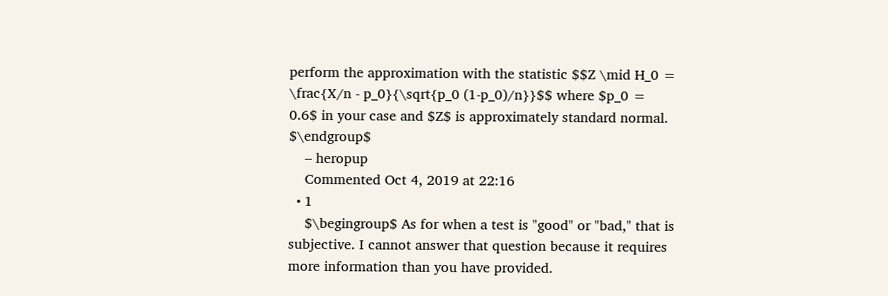perform the approximation with the statistic $$Z \mid H_0 = \frac{X/n - p_0}{\sqrt{p_0 (1-p_0)/n}}$$ where $p_0 = 0.6$ in your case and $Z$ is approximately standard normal. $\endgroup$
    – heropup
    Commented Oct 4, 2019 at 22:16
  • 1
    $\begingroup$ As for when a test is "good" or "bad," that is subjective. I cannot answer that question because it requires more information than you have provided.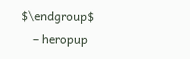$\endgroup$
    – heropup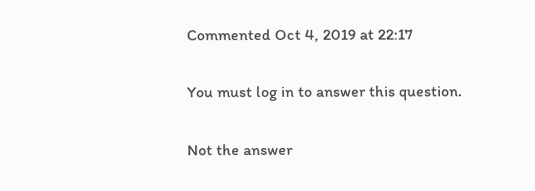Commented Oct 4, 2019 at 22:17

You must log in to answer this question.

Not the answer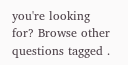you're looking for? Browse other questions tagged .